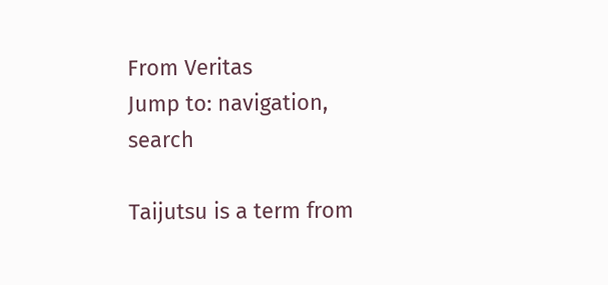From Veritas
Jump to: navigation, search

Taijutsu is a term from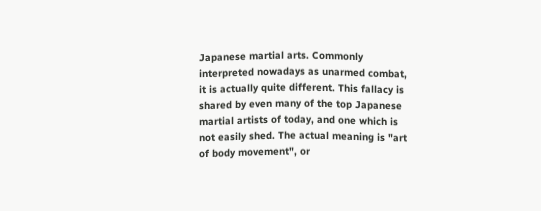Japanese martial arts. Commonly interpreted nowadays as unarmed combat, it is actually quite different. This fallacy is shared by even many of the top Japanese martial artists of today, and one which is not easily shed. The actual meaning is "art of body movement", or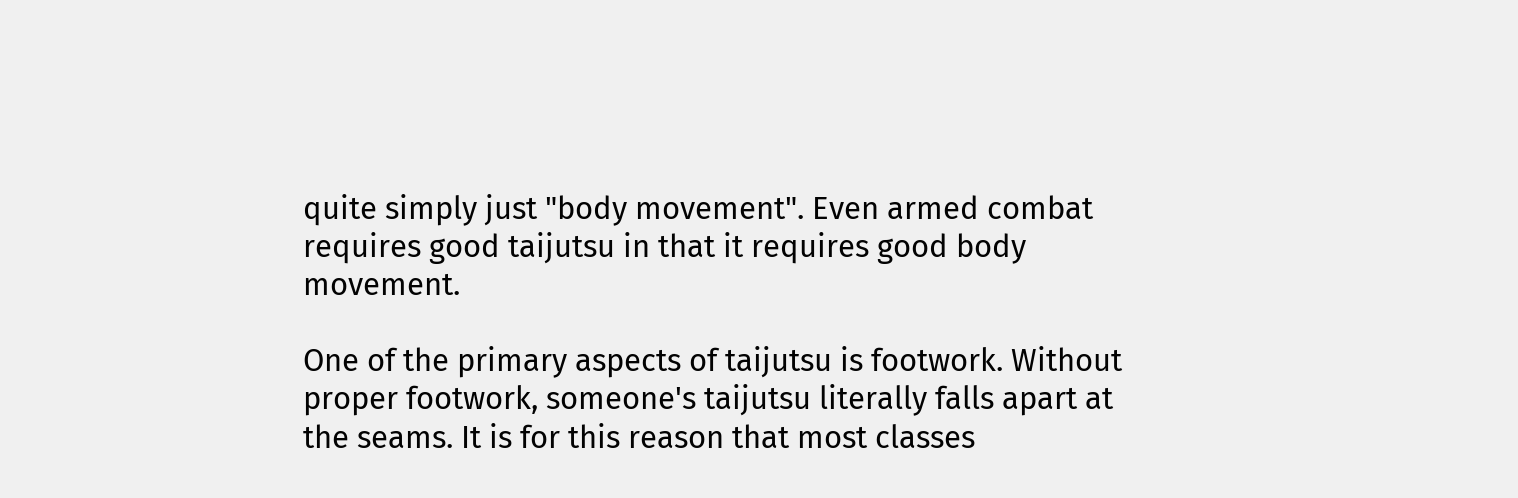quite simply just "body movement". Even armed combat requires good taijutsu in that it requires good body movement.

One of the primary aspects of taijutsu is footwork. Without proper footwork, someone's taijutsu literally falls apart at the seams. It is for this reason that most classes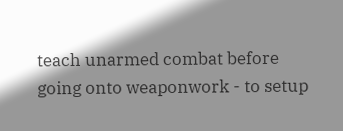teach unarmed combat before going onto weaponwork - to setup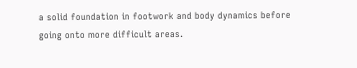a solid foundation in footwork and body dynamics before going onto more difficult areas.